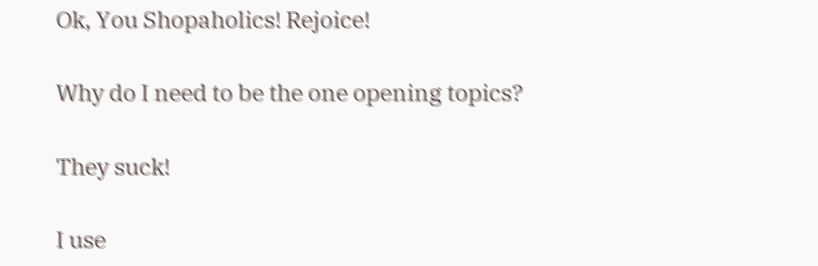Ok, You Shopaholics! Rejoice!

Why do I need to be the one opening topics?

They suck!

I use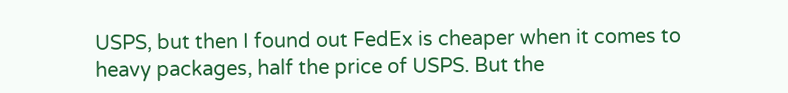USPS, but then I found out FedEx is cheaper when it comes to heavy packages, half the price of USPS. But the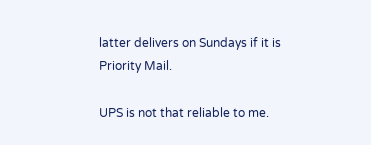latter delivers on Sundays if it is Priority Mail.

UPS is not that reliable to me.